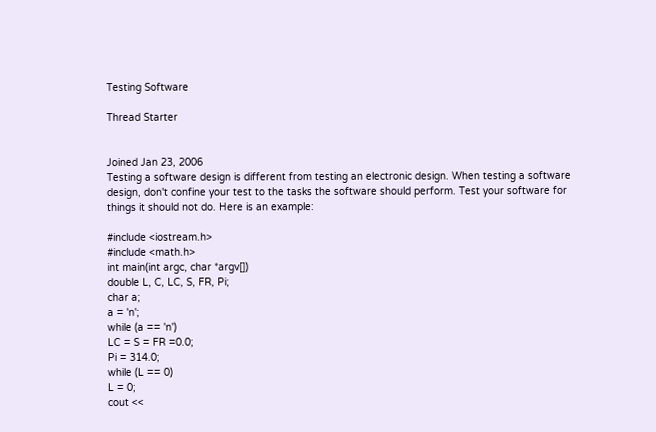Testing Software

Thread Starter


Joined Jan 23, 2006
Testing a software design is different from testing an electronic design. When testing a software design, don't confine your test to the tasks the software should perform. Test your software for things it should not do. Here is an example:

#include <iostream.h>
#include <math.h>
int main(int argc, char *argv[])
double L, C, LC, S, FR, Pi;
char a;
a = 'n';
while (a == 'n')
LC = S = FR =0.0;
Pi = 314.0;
while (L == 0)
L = 0;
cout <<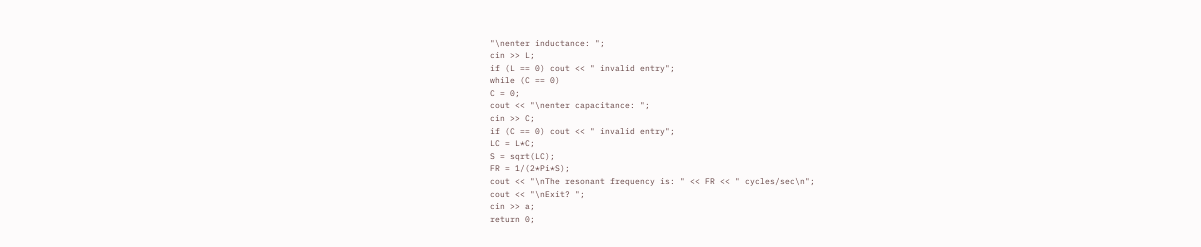"\nenter inductance: ";
cin >> L;
if (L == 0) cout << " invalid entry";
while (C == 0)
C = 0;
cout << "\nenter capacitance: ";
cin >> C;
if (C == 0) cout << " invalid entry";
LC = L*C;
S = sqrt(LC);
FR = 1/(2*Pi*S);
cout << "\nThe resonant frequency is: " << FR << " cycles/sec\n";
cout << "\nExit? ";
cin >> a;
return 0;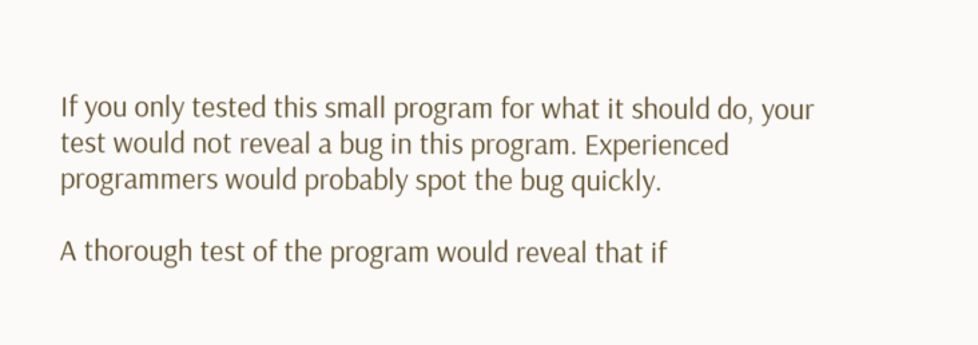If you only tested this small program for what it should do, your test would not reveal a bug in this program. Experienced programmers would probably spot the bug quickly.

A thorough test of the program would reveal that if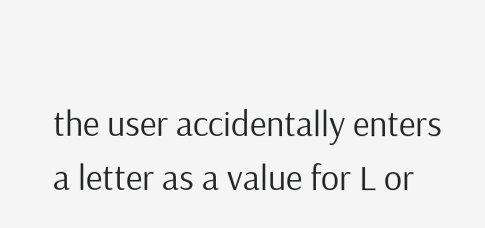the user accidentally enters a letter as a value for L or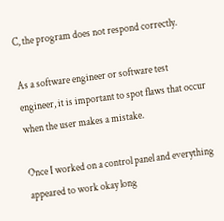C, the program does not respond correctly.

As a software engineer or software test engineer, it is important to spot flaws that occur when the user makes a mistake.

Once I worked on a control panel and everything appeared to work okay long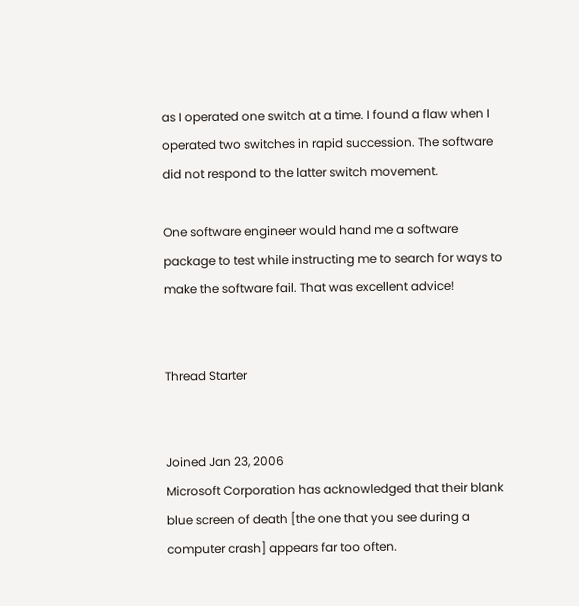as I operated one switch at a time. I found a flaw when I operated two switches in rapid succession. The software did not respond to the latter switch movement.

One software engineer would hand me a software package to test while instructing me to search for ways to make the software fail. That was excellent advice!


Thread Starter


Joined Jan 23, 2006
Microsoft Corporation has acknowledged that their blank blue screen of death [the one that you see during a computer crash] appears far too often.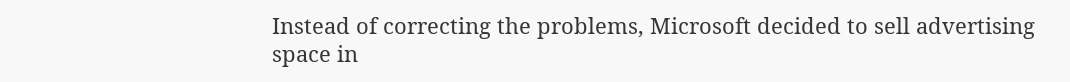Instead of correcting the problems, Microsoft decided to sell advertising space in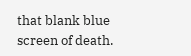that blank blue screen of death.